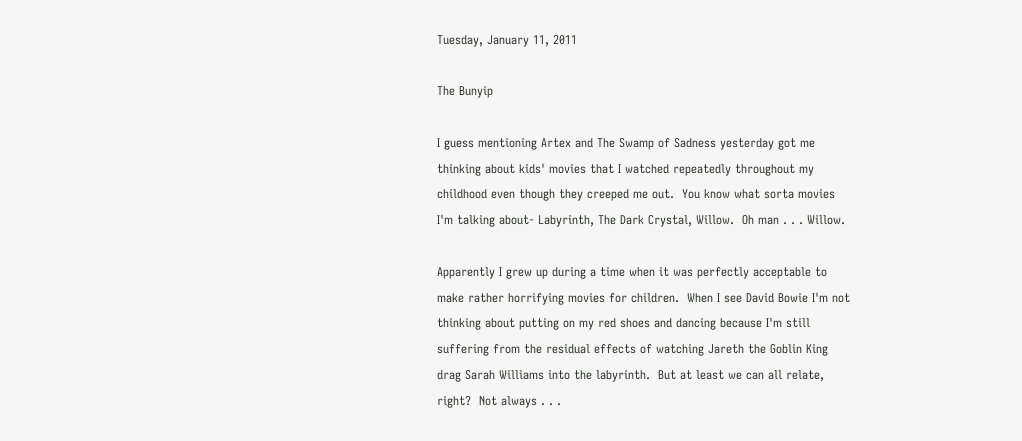Tuesday, January 11, 2011

The Bunyip

I guess mentioning Artex and The Swamp of Sadness yesterday got me thinking about kids' movies that I watched repeatedly throughout my childhood even though they creeped me out.  You know what sorta movies I'm talking about- Labyrinth, The Dark Crystal, Willow.  Oh man . . . Willow.

Apparently I grew up during a time when it was perfectly acceptable to make rather horrifying movies for children.  When I see David Bowie I'm not thinking about putting on my red shoes and dancing because I'm still suffering from the residual effects of watching Jareth the Goblin King drag Sarah Williams into the labyrinth.  But at least we can all relate, right?  Not always . . .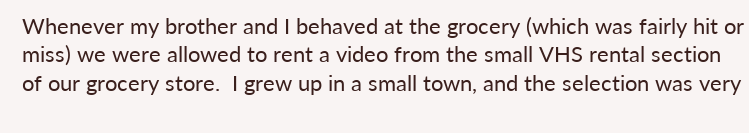Whenever my brother and I behaved at the grocery (which was fairly hit or miss) we were allowed to rent a video from the small VHS rental section of our grocery store.  I grew up in a small town, and the selection was very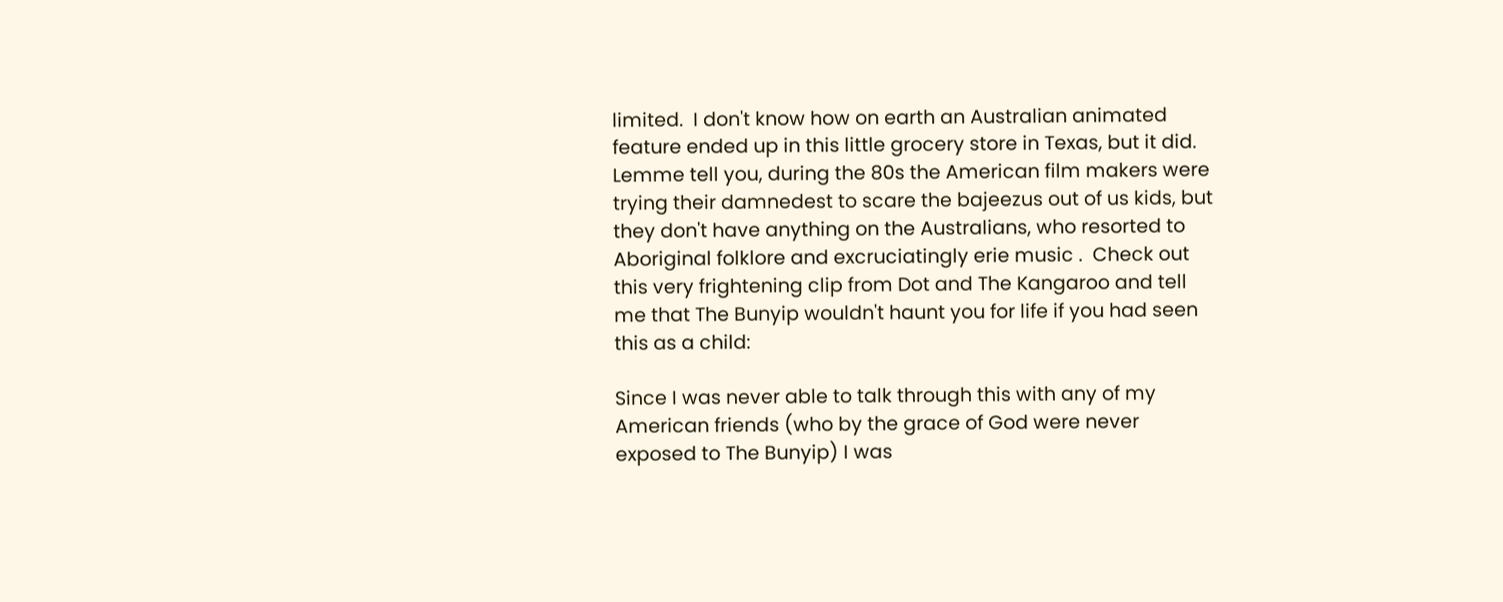limited.  I don't know how on earth an Australian animated feature ended up in this little grocery store in Texas, but it did.  Lemme tell you, during the 80s the American film makers were trying their damnedest to scare the bajeezus out of us kids, but they don't have anything on the Australians, who resorted to Aboriginal folklore and excruciatingly erie music .  Check out this very frightening clip from Dot and The Kangaroo and tell me that The Bunyip wouldn't haunt you for life if you had seen this as a child:

Since I was never able to talk through this with any of my American friends (who by the grace of God were never exposed to The Bunyip) I was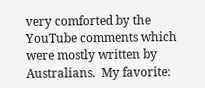very comforted by the YouTube comments which were mostly written by Australians.  My favorite: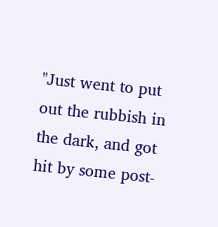"Just went to put out the rubbish in the dark, and got hit by some post-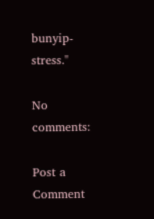bunyip-stress."

No comments:

Post a Comment